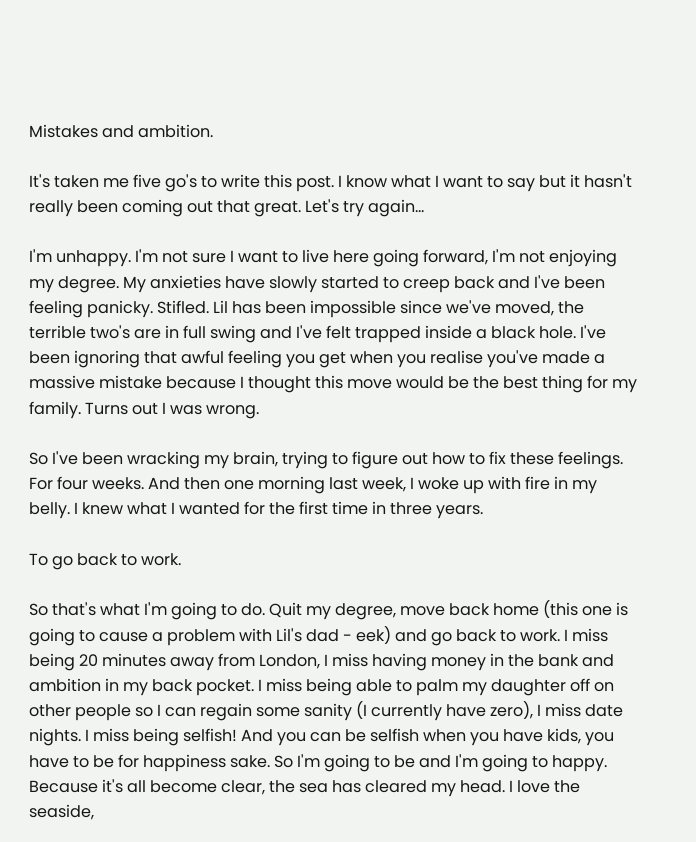Mistakes and ambition.

It's taken me five go's to write this post. I know what I want to say but it hasn't really been coming out that great. Let's try again...

I'm unhappy. I'm not sure I want to live here going forward, I'm not enjoying my degree. My anxieties have slowly started to creep back and I've been feeling panicky. Stifled. Lil has been impossible since we've moved, the terrible two's are in full swing and I've felt trapped inside a black hole. I've been ignoring that awful feeling you get when you realise you've made a massive mistake because I thought this move would be the best thing for my family. Turns out I was wrong.

So I've been wracking my brain, trying to figure out how to fix these feelings. For four weeks. And then one morning last week, I woke up with fire in my belly. I knew what I wanted for the first time in three years.

To go back to work.

So that's what I'm going to do. Quit my degree, move back home (this one is going to cause a problem with Lil's dad - eek) and go back to work. I miss being 20 minutes away from London, I miss having money in the bank and ambition in my back pocket. I miss being able to palm my daughter off on other people so I can regain some sanity (I currently have zero), I miss date nights. I miss being selfish! And you can be selfish when you have kids, you have to be for happiness sake. So I'm going to be and I'm going to happy. Because it's all become clear, the sea has cleared my head. I love the seaside,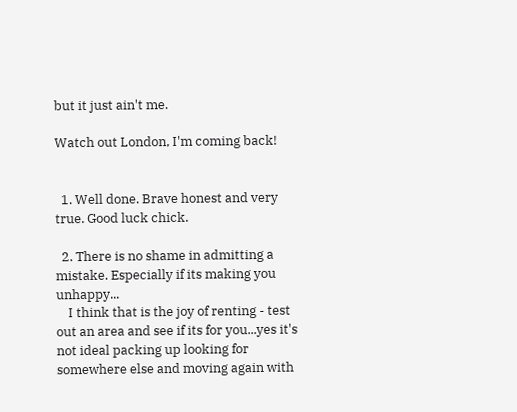but it just ain't me.

Watch out London, I'm coming back!


  1. Well done. Brave honest and very true. Good luck chick.

  2. There is no shame in admitting a mistake. Especially if its making you unhappy...
    I think that is the joy of renting - test out an area and see if its for you...yes it's not ideal packing up looking for somewhere else and moving again with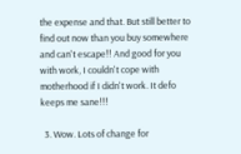the expense and that. But still better to find out now than you buy somewhere and can't escape!! And good for you with work, I couldn't cope with motherhood if I didn't work. It defo keeps me sane!!!

  3. Wow. Lots of change for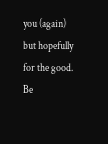you (again) but hopefully for the good. Be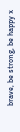brave, be strong, be happy x